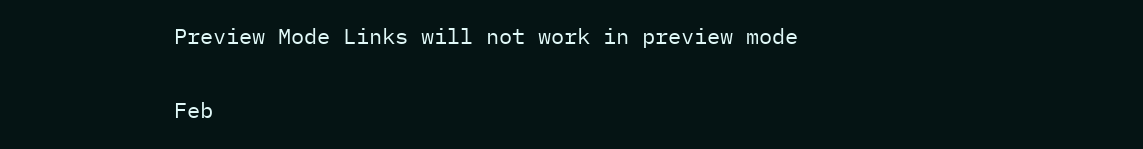Preview Mode Links will not work in preview mode

Feb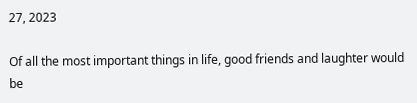27, 2023

Of all the most important things in life, good friends and laughter would be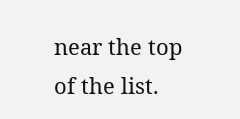near the top of the list.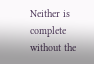Neither is complete without the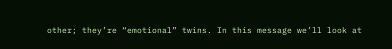other; they’re “emotional” twins. In this message we’ll look at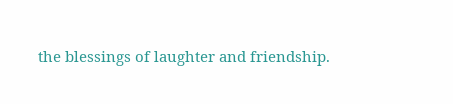the blessings of laughter and friendship.